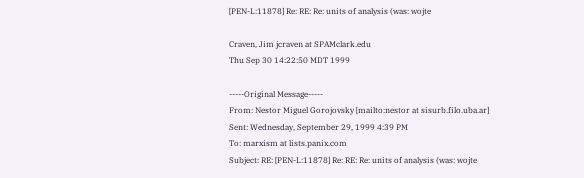[PEN-L:11878] Re: RE: Re: units of analysis (was: wojte

Craven, Jim jcraven at SPAMclark.edu
Thu Sep 30 14:22:50 MDT 1999

-----Original Message-----
From: Nestor Miguel Gorojovsky [mailto:nestor at sisurb.filo.uba.ar]
Sent: Wednesday, September 29, 1999 4:39 PM
To: marxism at lists.panix.com
Subject: RE: [PEN-L:11878] Re: RE: Re: units of analysis (was: wojte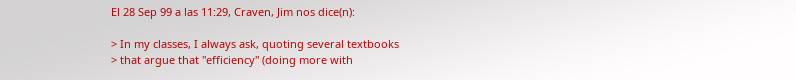El 28 Sep 99 a las 11:29, Craven, Jim nos dice(n):

> In my classes, I always ask, quoting several textbooks
> that argue that "efficiency" (doing more with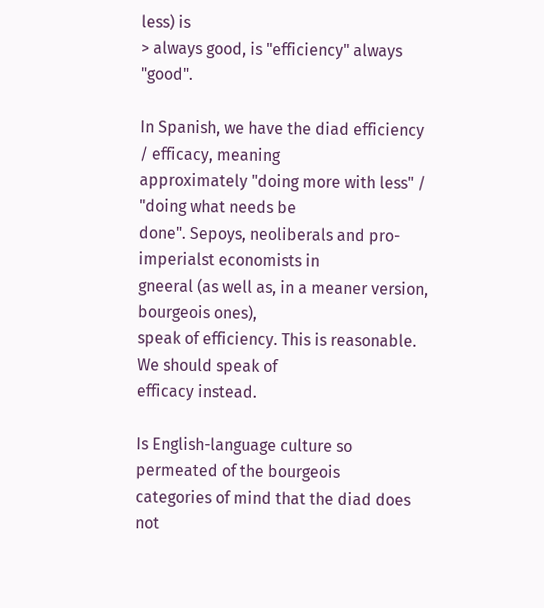less) is
> always good, is "efficiency" always "good".

In Spanish, we have the diad efficiency / efficacy, meaning
approximately "doing more with less" / "doing what needs be
done". Sepoys, neoliberals and pro-imperialst economists in
gneeral (as well as, in a meaner version, bourgeois ones),
speak of efficiency. This is reasonable. We should speak of
efficacy instead.

Is English-language culture so permeated of the bourgeois
categories of mind that the diad does not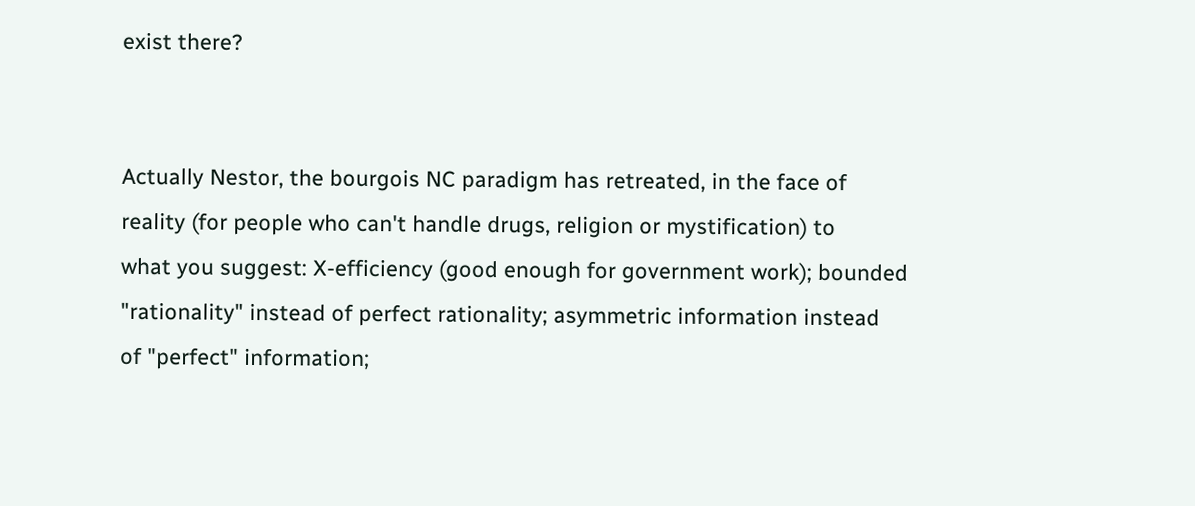exist there?


Actually Nestor, the bourgois NC paradigm has retreated, in the face of
reality (for people who can't handle drugs, religion or mystification) to
what you suggest: X-efficiency (good enough for government work); bounded
"rationality" instead of perfect rationality; asymmetric information instead
of "perfect" information;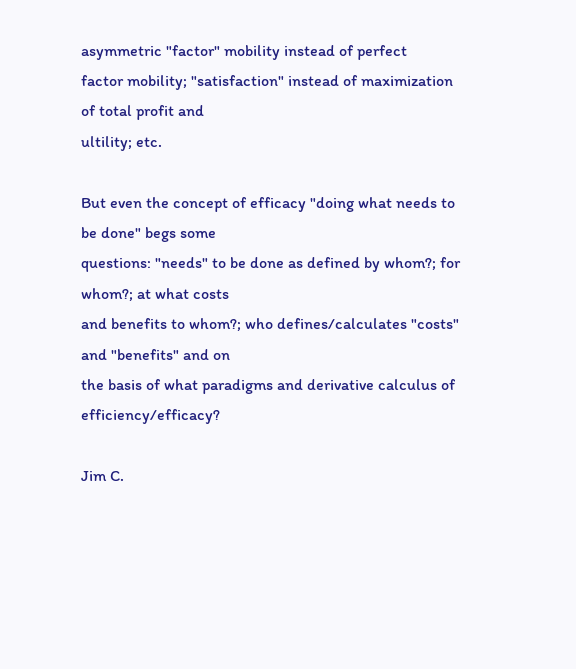asymmetric "factor" mobility instead of perfect
factor mobility; "satisfaction" instead of maximization of total profit and
ultility; etc.

But even the concept of efficacy "doing what needs to be done" begs some
questions: "needs" to be done as defined by whom?; for whom?; at what costs
and benefits to whom?; who defines/calculates "costs" and "benefits" and on
the basis of what paradigms and derivative calculus of efficiency/efficacy?

Jim C.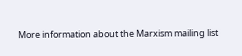More information about the Marxism mailing list